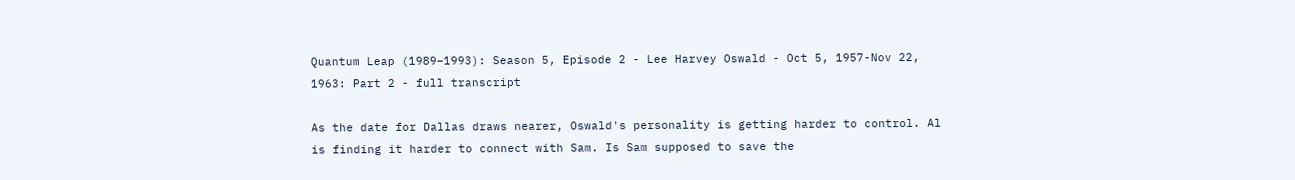Quantum Leap (1989–1993): Season 5, Episode 2 - Lee Harvey Oswald - Oct 5, 1957-Nov 22, 1963: Part 2 - full transcript

As the date for Dallas draws nearer, Oswald's personality is getting harder to control. Al is finding it harder to connect with Sam. Is Sam supposed to save the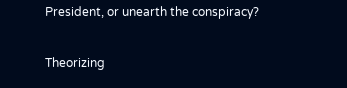President, or unearth the conspiracy?

Theorizing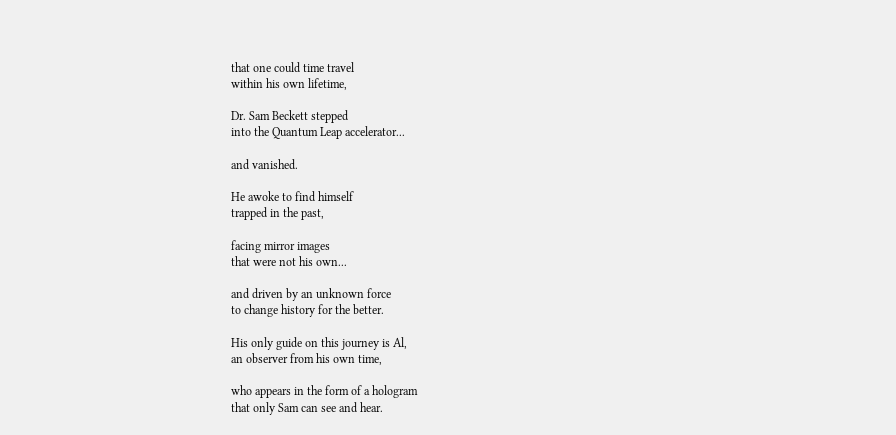that one could time travel
within his own lifetime,

Dr. Sam Beckett stepped
into the Quantum Leap accelerator...

and vanished.

He awoke to find himself
trapped in the past,

facing mirror images
that were not his own...

and driven by an unknown force
to change history for the better.

His only guide on this journey is Al,
an observer from his own time,

who appears in the form of a hologram
that only Sam can see and hear.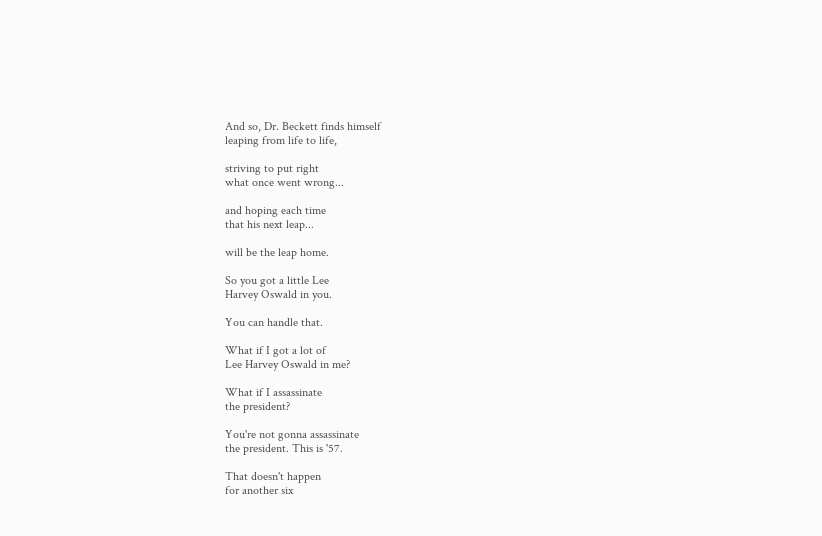And so, Dr. Beckett finds himself
leaping from life to life,

striving to put right
what once went wrong...

and hoping each time
that his next leap...

will be the leap home.

So you got a little Lee
Harvey Oswald in you.

You can handle that.

What if I got a lot of
Lee Harvey Oswald in me?

What if I assassinate
the president?

You're not gonna assassinate
the president. This is '57.

That doesn't happen
for another six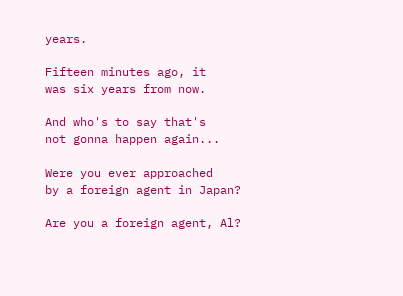years.

Fifteen minutes ago, it
was six years from now.

And who's to say that's
not gonna happen again...

Were you ever approached
by a foreign agent in Japan?

Are you a foreign agent, Al?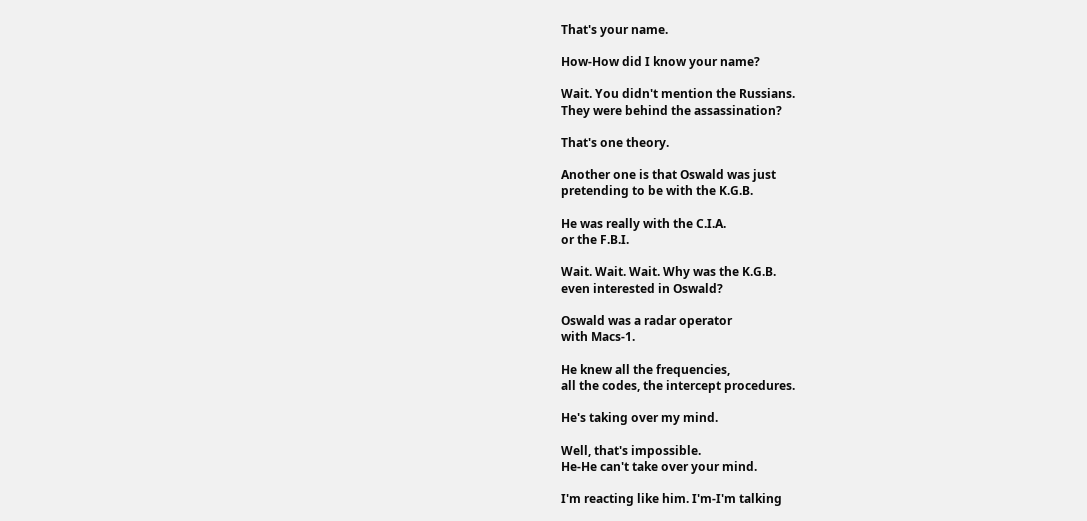That's your name.

How-How did I know your name?

Wait. You didn't mention the Russians.
They were behind the assassination?

That's one theory.

Another one is that Oswald was just
pretending to be with the K.G.B.

He was really with the C.I.A.
or the F.B.I.

Wait. Wait. Wait. Why was the K.G.B.
even interested in Oswald?

Oswald was a radar operator
with Macs-1.

He knew all the frequencies,
all the codes, the intercept procedures.

He's taking over my mind.

Well, that's impossible.
He-He can't take over your mind.

I'm reacting like him. I'm-I'm talking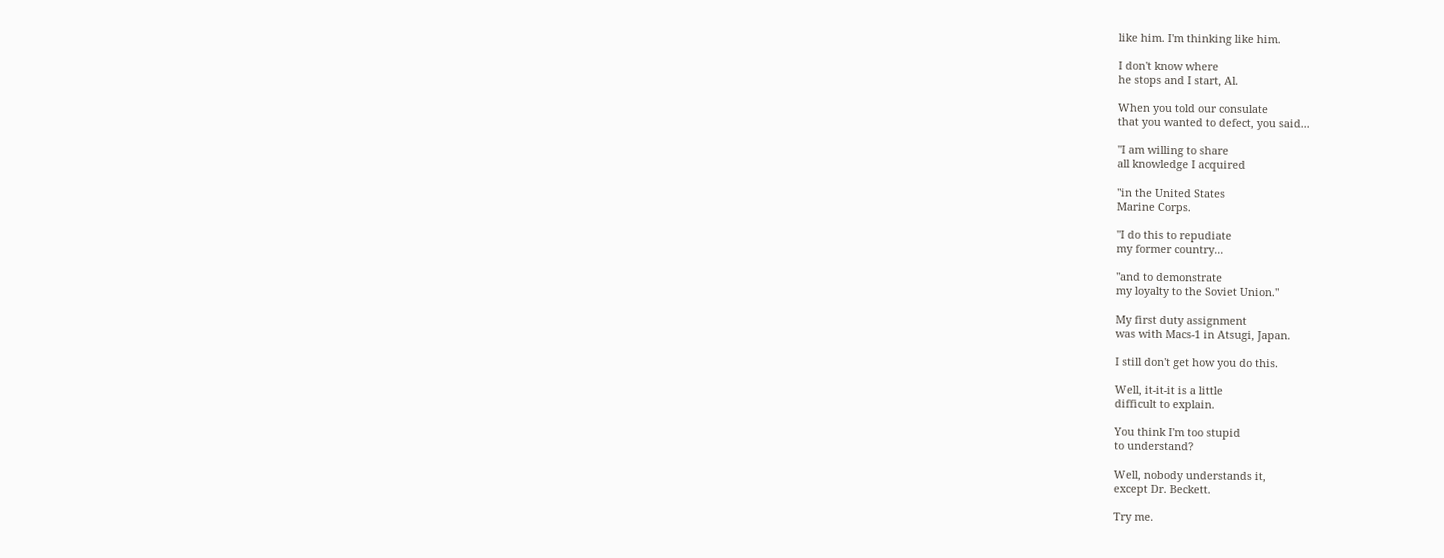like him. I'm thinking like him.

I don't know where
he stops and I start, Al.

When you told our consulate
that you wanted to defect, you said...

"I am willing to share
all knowledge I acquired

"in the United States
Marine Corps.

"I do this to repudiate
my former country...

"and to demonstrate
my loyalty to the Soviet Union."

My first duty assignment
was with Macs-1 in Atsugi, Japan.

I still don't get how you do this.

Well, it-it-it is a little
difficult to explain.

You think I'm too stupid
to understand?

Well, nobody understands it,
except Dr. Beckett.

Try me.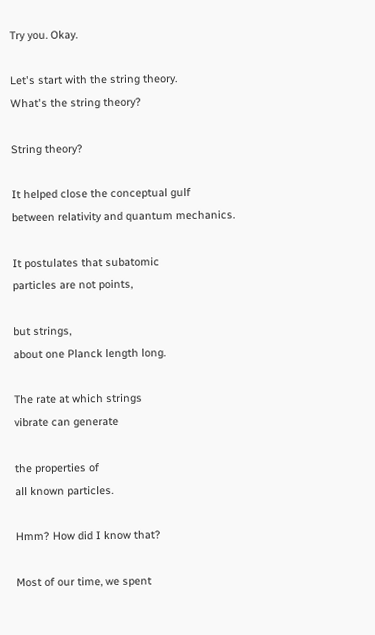Try you. Okay.

Let's start with the string theory.
What's the string theory?

String theory?

It helped close the conceptual gulf
between relativity and quantum mechanics.

It postulates that subatomic
particles are not points,

but strings,
about one Planck length long.

The rate at which strings
vibrate can generate

the properties of
all known particles.

Hmm? How did I know that?

Most of our time, we spent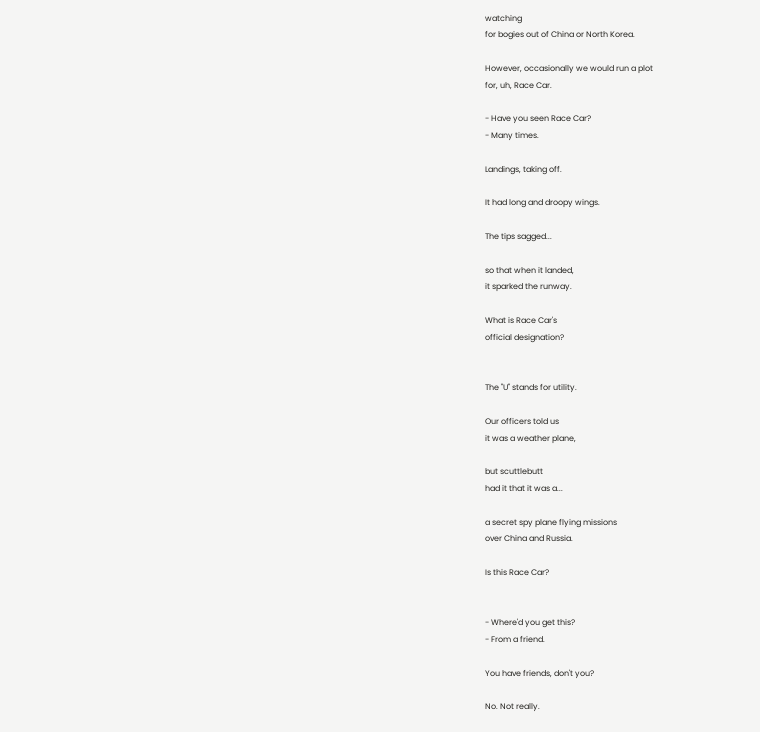watching
for bogies out of China or North Korea.

However, occasionally we would run a plot
for, uh, Race Car.

- Have you seen Race Car?
- Many times.

Landings, taking off.

It had long and droopy wings.

The tips sagged...

so that when it landed,
it sparked the runway.

What is Race Car's
official designation?


The "U" stands for utility.

Our officers told us
it was a weather plane,

but scuttlebutt
had it that it was a...

a secret spy plane flying missions
over China and Russia.

Is this Race Car?


- Where'd you get this?
- From a friend.

You have friends, don't you?

No. Not really.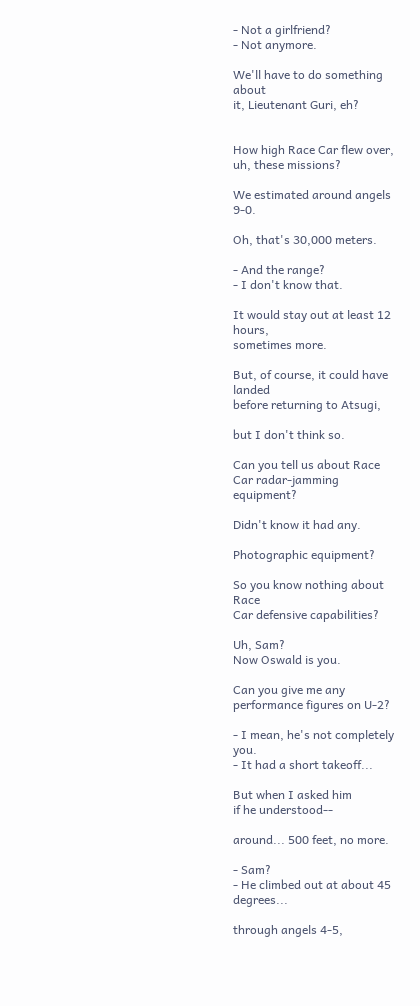- Not a girlfriend?
- Not anymore.

We'll have to do something about
it, Lieutenant Guri, eh?


How high Race Car flew over,
uh, these missions?

We estimated around angels 9-0.

Oh, that's 30,000 meters.

- And the range?
- I don't know that.

It would stay out at least 12 hours,
sometimes more.

But, of course, it could have landed
before returning to Atsugi,

but I don't think so.

Can you tell us about Race
Car radar-jamming equipment?

Didn't know it had any.

Photographic equipment?

So you know nothing about Race
Car defensive capabilities?

Uh, Sam?
Now Oswald is you.

Can you give me any
performance figures on U-2?

- I mean, he's not completely you.
- It had a short takeoff...

But when I asked him
if he understood--

around... 500 feet, no more.

- Sam?
- He climbed out at about 45 degrees...

through angels 4-5,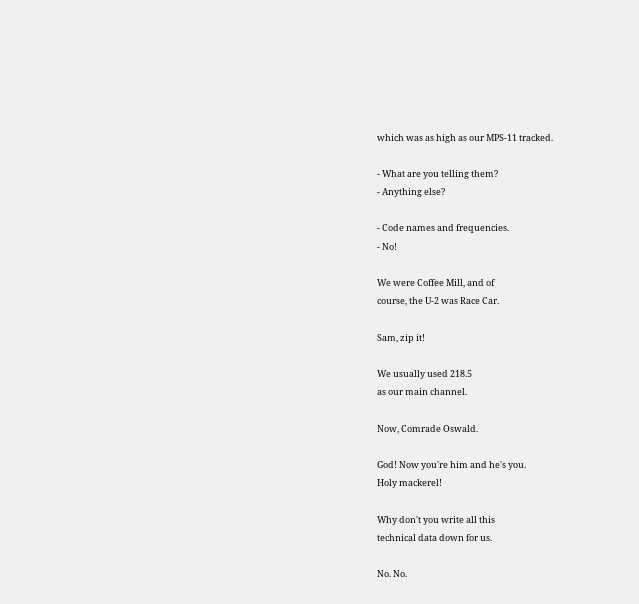which was as high as our MPS-11 tracked.

- What are you telling them?
- Anything else?

- Code names and frequencies.
- No!

We were Coffee Mill, and of
course, the U-2 was Race Car.

Sam, zip it!

We usually used 218.5
as our main channel.

Now, Comrade Oswald.

God! Now you're him and he's you.
Holy mackerel!

Why don't you write all this
technical data down for us.

No. No.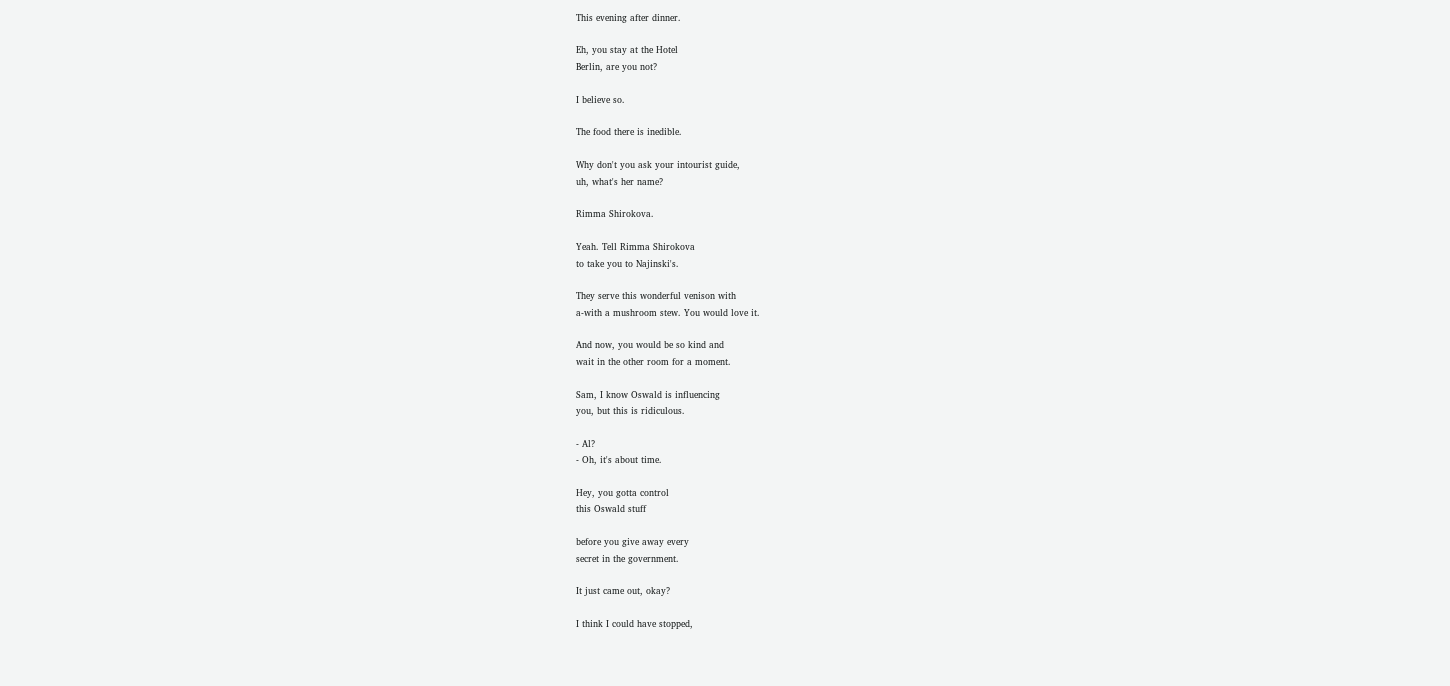This evening after dinner.

Eh, you stay at the Hotel
Berlin, are you not?

I believe so.

The food there is inedible.

Why don't you ask your intourist guide,
uh, what's her name?

Rimma Shirokova.

Yeah. Tell Rimma Shirokova
to take you to Najinski's.

They serve this wonderful venison with
a-with a mushroom stew. You would love it.

And now, you would be so kind and
wait in the other room for a moment.

Sam, I know Oswald is influencing
you, but this is ridiculous.

- Al?
- Oh, it's about time.

Hey, you gotta control
this Oswald stuff

before you give away every
secret in the government.

It just came out, okay?

I think I could have stopped,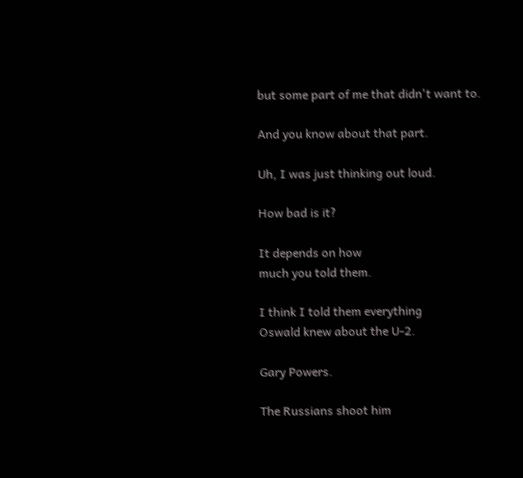but some part of me that didn't want to.

And you know about that part.

Uh, I was just thinking out loud.

How bad is it?

It depends on how
much you told them.

I think I told them everything
Oswald knew about the U-2.

Gary Powers.

The Russians shoot him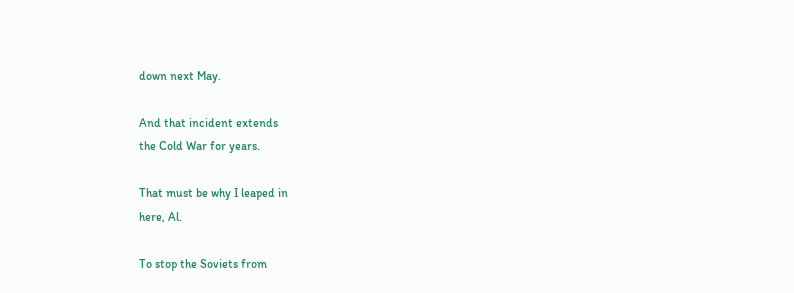down next May.

And that incident extends
the Cold War for years.

That must be why I leaped in
here, Al.

To stop the Soviets from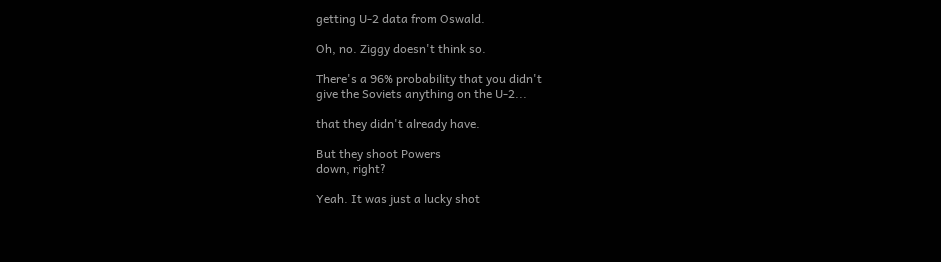getting U-2 data from Oswald.

Oh, no. Ziggy doesn't think so.

There's a 96% probability that you didn't
give the Soviets anything on the U-2...

that they didn't already have.

But they shoot Powers
down, right?

Yeah. It was just a lucky shot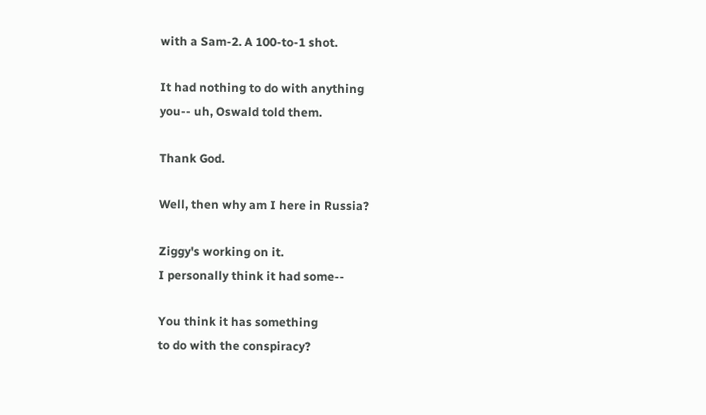with a Sam-2. A 100-to-1 shot.

It had nothing to do with anything
you-- uh, Oswald told them.

Thank God.

Well, then why am I here in Russia?

Ziggy's working on it.
I personally think it had some--

You think it has something
to do with the conspiracy?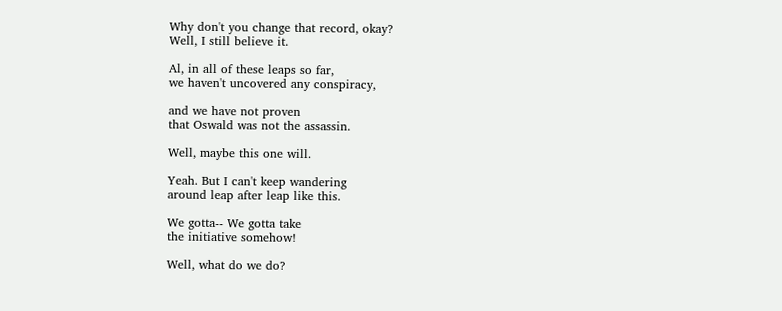Why don't you change that record, okay?
Well, I still believe it.

Al, in all of these leaps so far,
we haven't uncovered any conspiracy,

and we have not proven
that Oswald was not the assassin.

Well, maybe this one will.

Yeah. But I can't keep wandering
around leap after leap like this.

We gotta-- We gotta take
the initiative somehow!

Well, what do we do?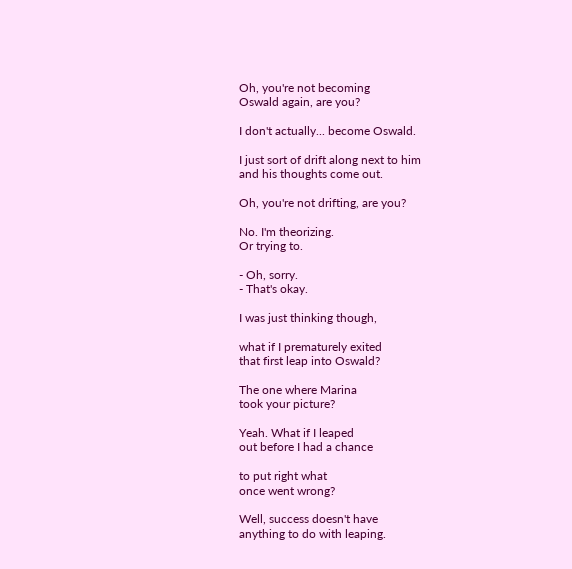Oh, you're not becoming
Oswald again, are you?

I don't actually... become Oswald.

I just sort of drift along next to him
and his thoughts come out.

Oh, you're not drifting, are you?

No. I'm theorizing.
Or trying to.

- Oh, sorry.
- That's okay.

I was just thinking though,

what if I prematurely exited
that first leap into Oswald?

The one where Marina
took your picture?

Yeah. What if I leaped
out before I had a chance

to put right what
once went wrong?

Well, success doesn't have
anything to do with leaping.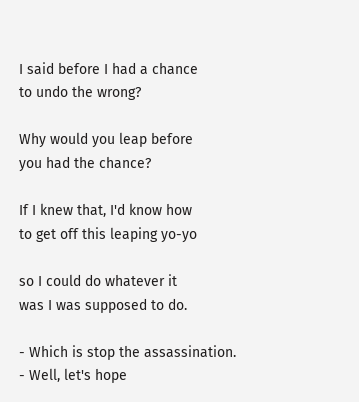I said before I had a chance
to undo the wrong?

Why would you leap before
you had the chance?

If I knew that, I'd know how
to get off this leaping yo-yo

so I could do whatever it
was I was supposed to do.

- Which is stop the assassination.
- Well, let's hope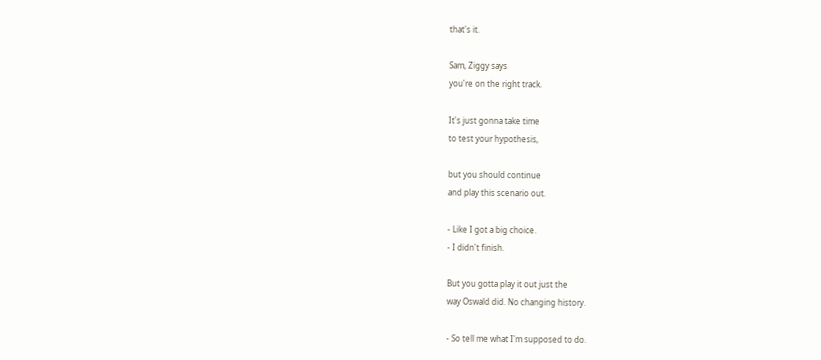that's it.

Sam, Ziggy says
you're on the right track.

It's just gonna take time
to test your hypothesis,

but you should continue
and play this scenario out.

- Like I got a big choice.
- I didn't finish.

But you gotta play it out just the
way Oswald did. No changing history.

- So tell me what I'm supposed to do.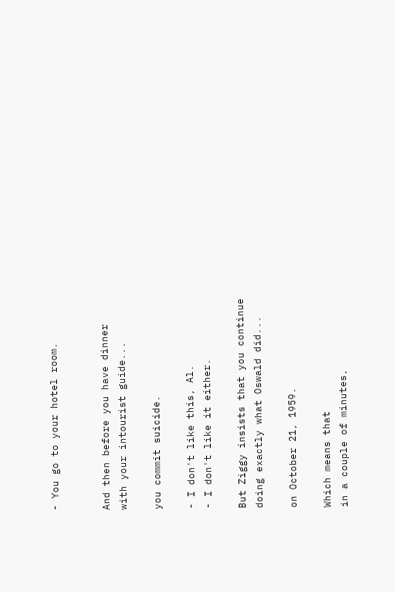- You go to your hotel room.


And then before you have dinner
with your intourist guide...

you commit suicide.

- I don't like this, Al.
- I don't like it either.

But Ziggy insists that you continue
doing exactly what Oswald did...

on October 21, 1959.

Which means that
in a couple of minutes,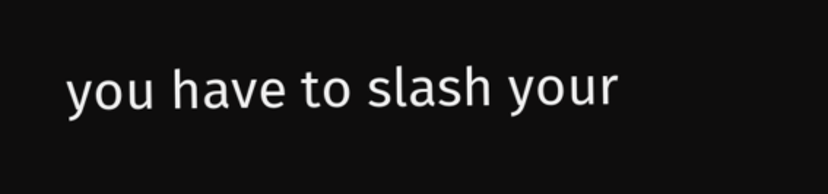you have to slash your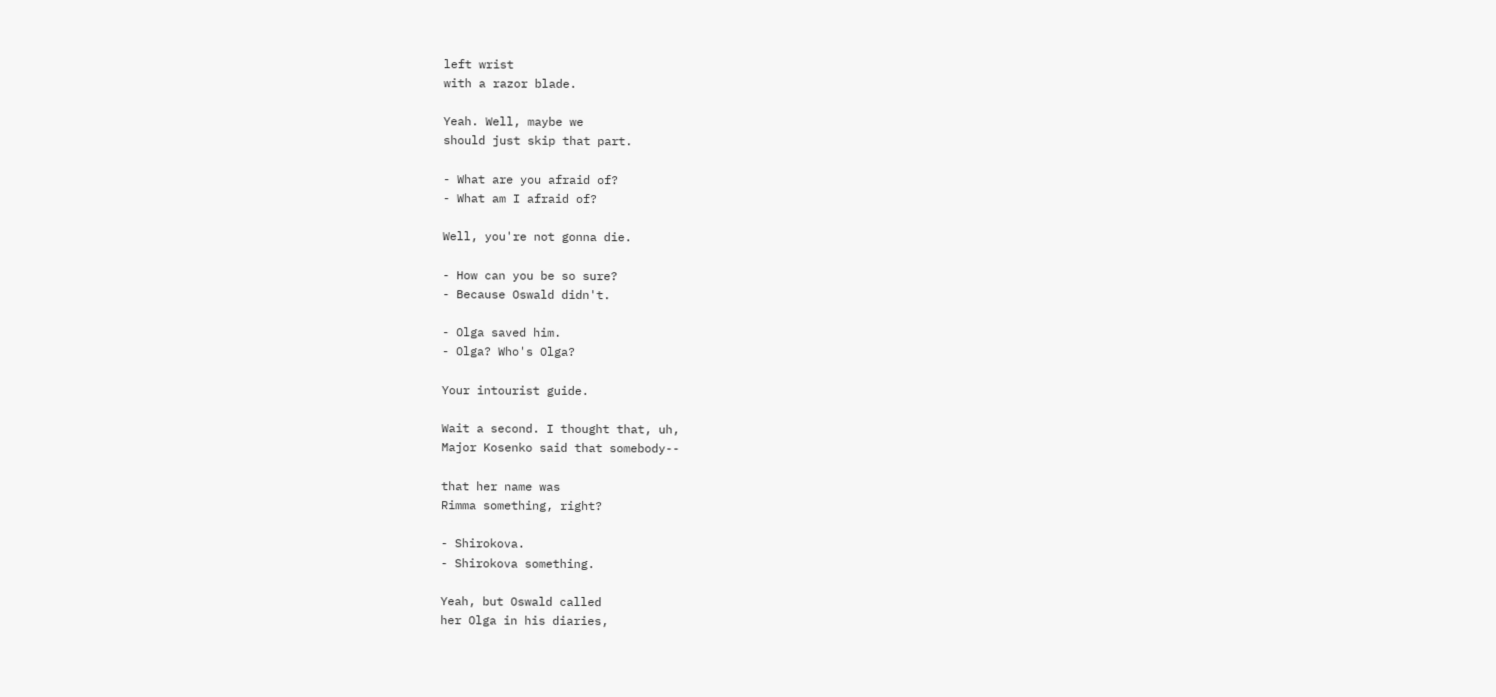left wrist
with a razor blade.

Yeah. Well, maybe we
should just skip that part.

- What are you afraid of?
- What am I afraid of?

Well, you're not gonna die.

- How can you be so sure?
- Because Oswald didn't.

- Olga saved him.
- Olga? Who's Olga?

Your intourist guide.

Wait a second. I thought that, uh,
Major Kosenko said that somebody--

that her name was
Rimma something, right?

- Shirokova.
- Shirokova something.

Yeah, but Oswald called
her Olga in his diaries,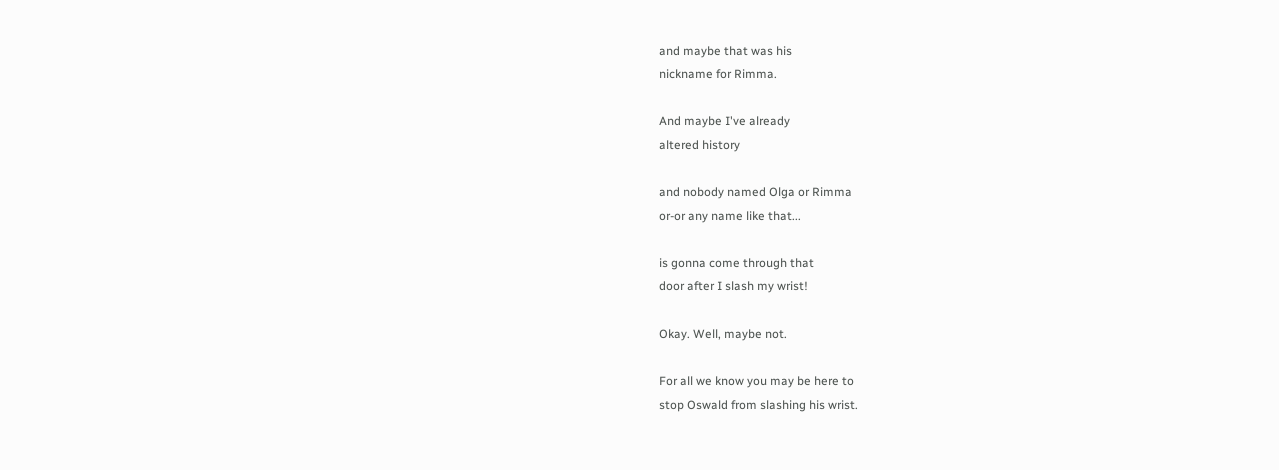and maybe that was his
nickname for Rimma.

And maybe I've already
altered history

and nobody named Olga or Rimma
or-or any name like that...

is gonna come through that
door after I slash my wrist!

Okay. Well, maybe not.

For all we know you may be here to
stop Oswald from slashing his wrist.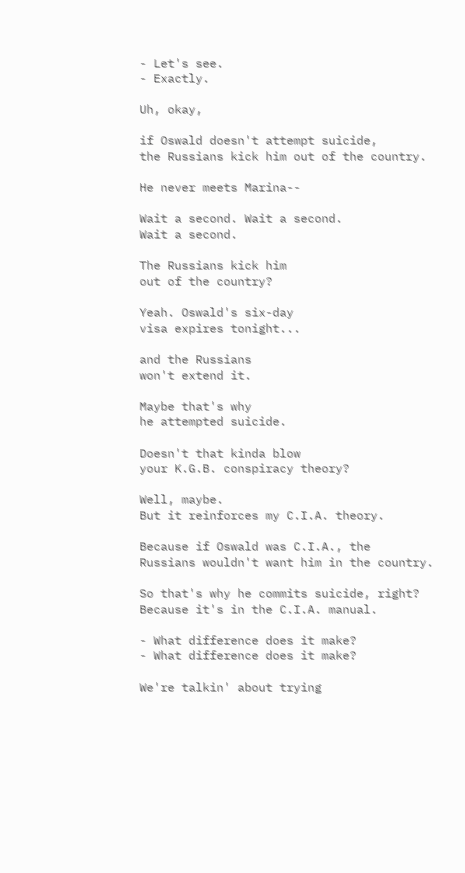- Let's see.
- Exactly.

Uh, okay,

if Oswald doesn't attempt suicide,
the Russians kick him out of the country.

He never meets Marina--

Wait a second. Wait a second.
Wait a second.

The Russians kick him
out of the country?

Yeah. Oswald's six-day
visa expires tonight...

and the Russians
won't extend it.

Maybe that's why
he attempted suicide.

Doesn't that kinda blow
your K.G.B. conspiracy theory?

Well, maybe.
But it reinforces my C.I.A. theory.

Because if Oswald was C.I.A., the
Russians wouldn't want him in the country.

So that's why he commits suicide, right?
Because it's in the C.I.A. manual.

- What difference does it make?
- What difference does it make?

We're talkin' about trying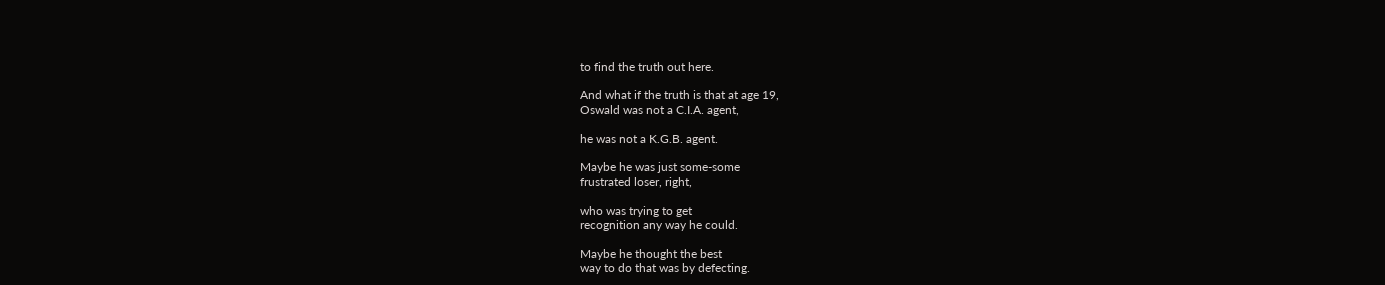to find the truth out here.

And what if the truth is that at age 19,
Oswald was not a C.I.A. agent,

he was not a K.G.B. agent.

Maybe he was just some-some
frustrated loser, right,

who was trying to get
recognition any way he could.

Maybe he thought the best
way to do that was by defecting.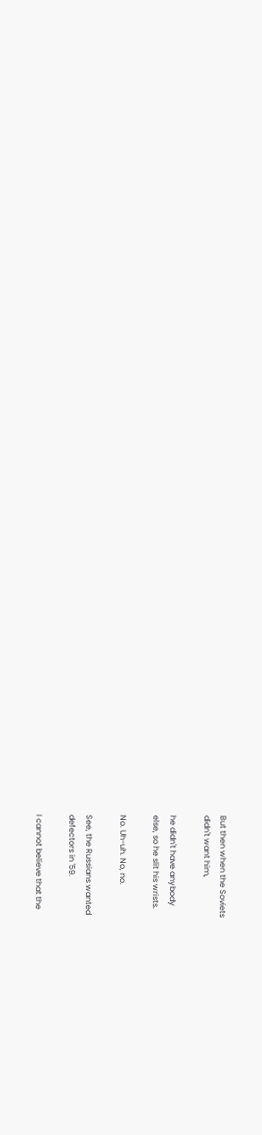But then when the Soviets
didn't want him,

he didn't have anybody
else, so he slit his wrists.

No. Uh-uh. No, no.

See, the Russians wanted
defectors in '59.

I cannot believe that the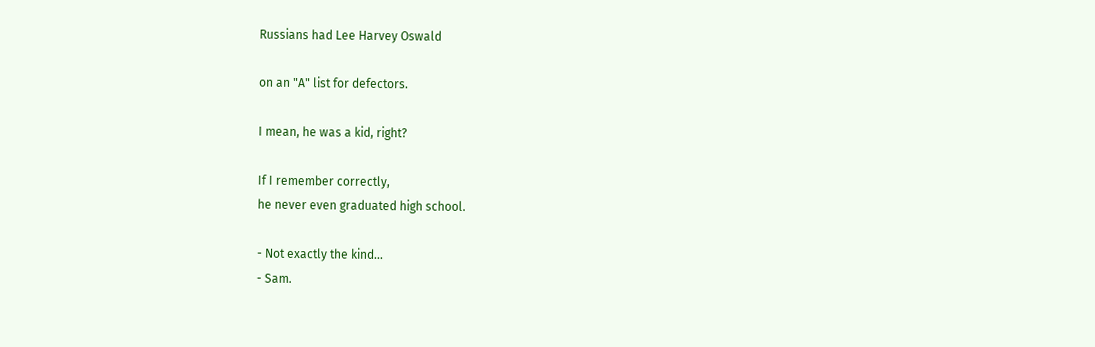Russians had Lee Harvey Oswald

on an "A" list for defectors.

I mean, he was a kid, right?

If I remember correctly,
he never even graduated high school.

- Not exactly the kind...
- Sam.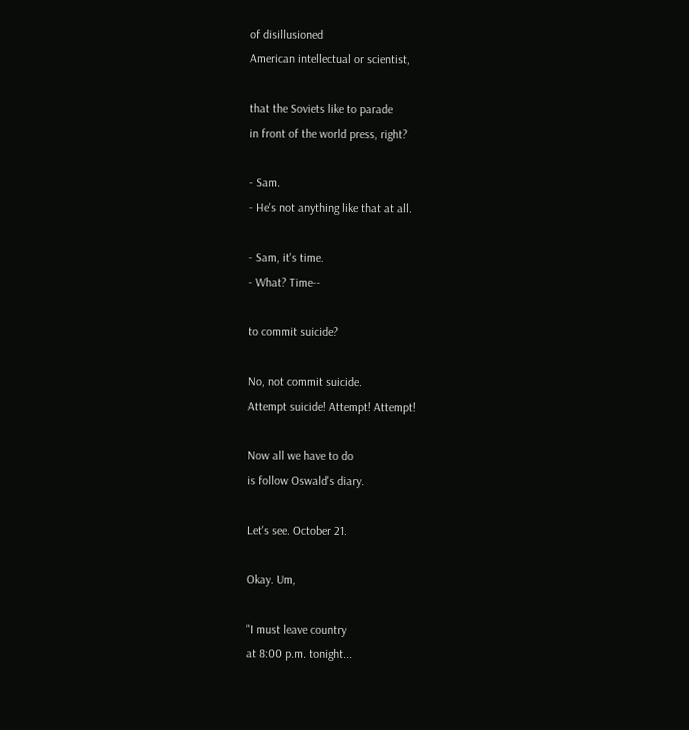of disillusioned
American intellectual or scientist,

that the Soviets like to parade
in front of the world press, right?

- Sam.
- He's not anything like that at all.

- Sam, it's time.
- What? Time--

to commit suicide?

No, not commit suicide.
Attempt suicide! Attempt! Attempt!

Now all we have to do
is follow Oswald's diary.

Let's see. October 21.

Okay. Um,

"I must leave country
at 8:00 p.m. tonight...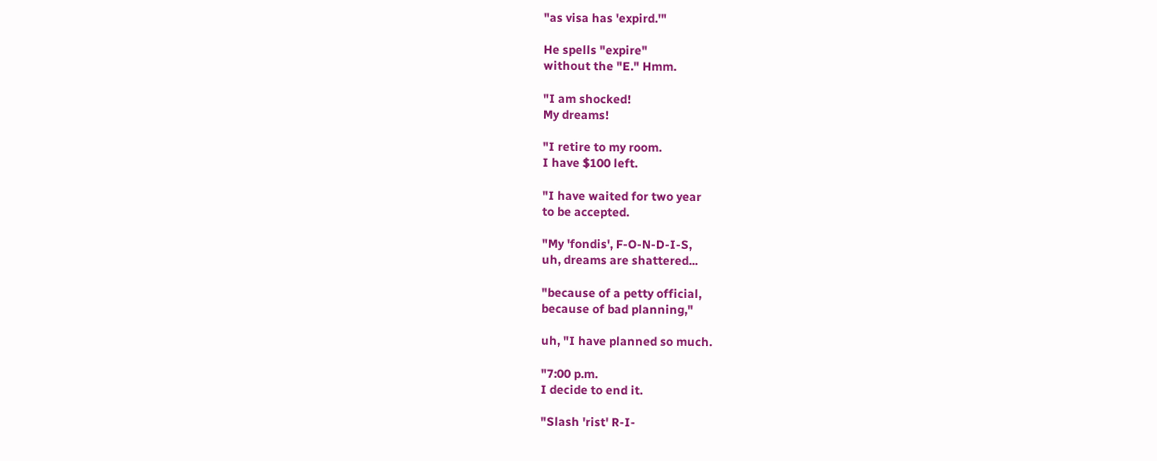"as visa has 'expird.'"

He spells "expire"
without the "E." Hmm.

"I am shocked!
My dreams!

"I retire to my room.
I have $100 left.

"I have waited for two year
to be accepted.

"My 'fondis', F-O-N-D-I-S,
uh, dreams are shattered...

"because of a petty official,
because of bad planning,"

uh, "I have planned so much.

"7:00 p.m.
I decide to end it.

"Slash 'rist' R-I-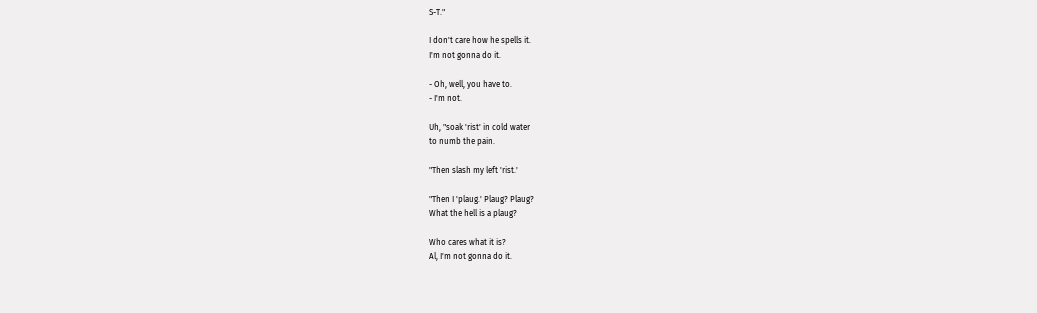S-T."

I don't care how he spells it.
I'm not gonna do it.

- Oh, well, you have to.
- I'm not.

Uh, "soak 'rist' in cold water
to numb the pain.

"Then slash my left 'rist.'

"Then I 'plaug.' Plaug? Plaug?
What the hell is a plaug?

Who cares what it is?
Al, I'm not gonna do it.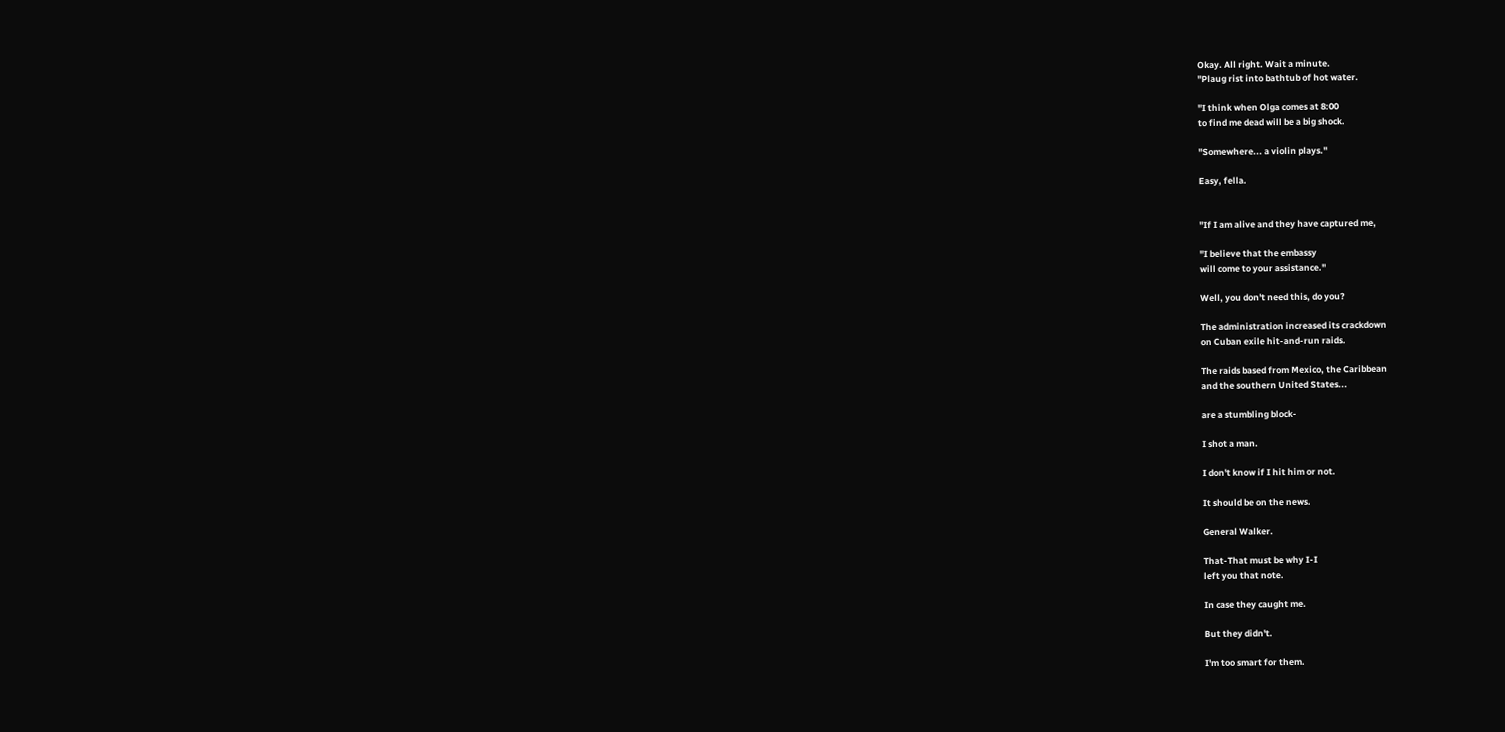Okay. All right. Wait a minute.
"Plaug rist into bathtub of hot water.

"I think when Olga comes at 8:00
to find me dead will be a big shock.

"Somewhere... a violin plays."

Easy, fella.


"If I am alive and they have captured me,

"I believe that the embassy
will come to your assistance."

Well, you don't need this, do you?

The administration increased its crackdown
on Cuban exile hit-and-run raids.

The raids based from Mexico, the Caribbean
and the southern United States...

are a stumbling block-

I shot a man.

I don't know if I hit him or not.

It should be on the news.

General Walker.

That-That must be why I-I
left you that note.

In case they caught me.

But they didn't.

I'm too smart for them.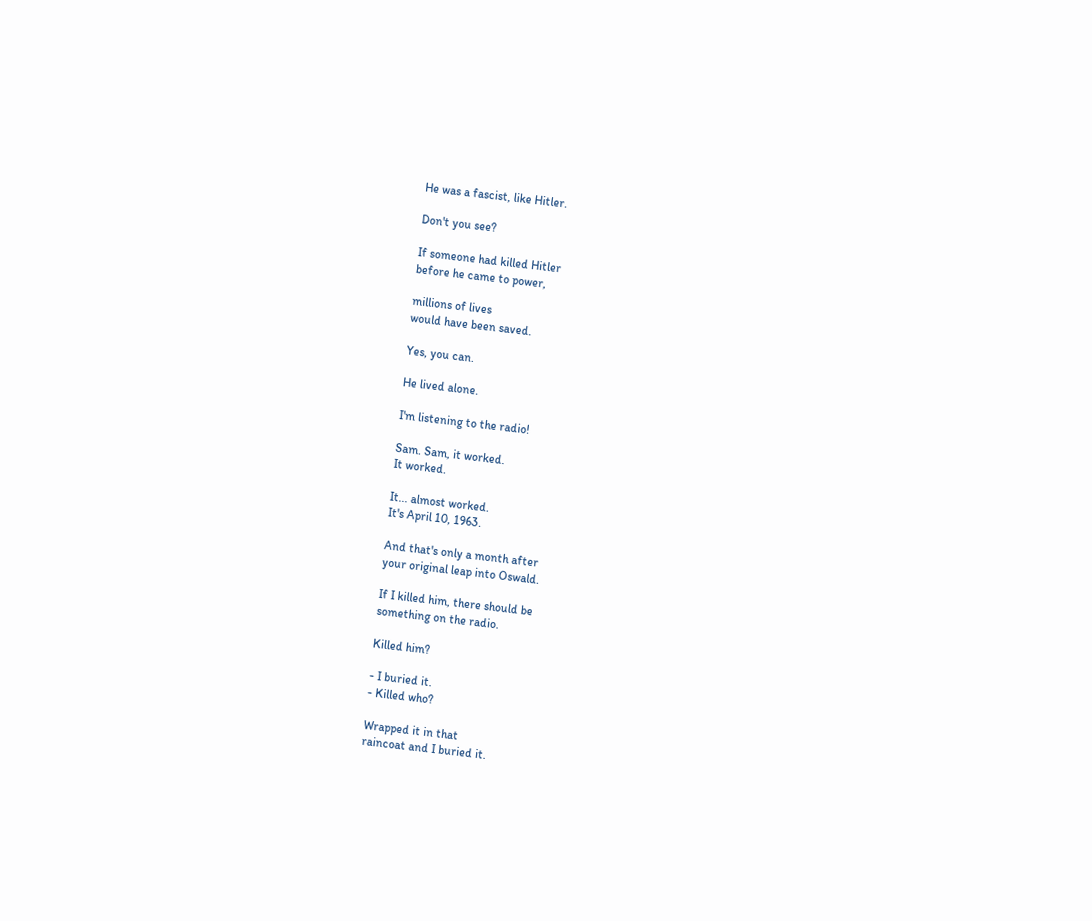He was a fascist, like Hitler.

Don't you see?

If someone had killed Hitler
before he came to power,

millions of lives
would have been saved.

Yes, you can.

He lived alone.

I'm listening to the radio!

Sam. Sam, it worked.
It worked.

It... almost worked.
It's April 10, 1963.

And that's only a month after
your original leap into Oswald.

If I killed him, there should be
something on the radio.

Killed him?

- I buried it.
- Killed who?

Wrapped it in that
raincoat and I buried it.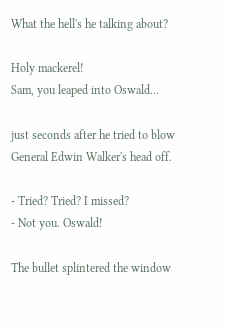What the hell's he talking about?

Holy mackerel!
Sam, you leaped into Oswald...

just seconds after he tried to blow
General Edwin Walker's head off.

- Tried? Tried? I missed?
- Not you. Oswald!

The bullet splintered the window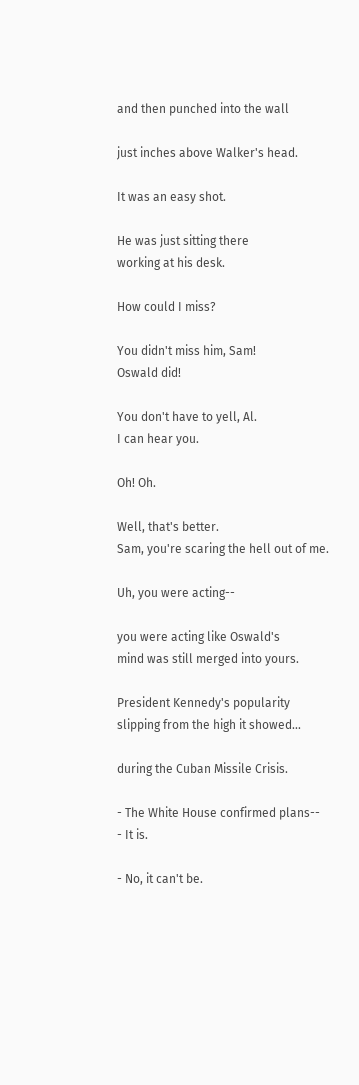and then punched into the wall

just inches above Walker's head.

It was an easy shot.

He was just sitting there
working at his desk.

How could I miss?

You didn't miss him, Sam!
Oswald did!

You don't have to yell, Al.
I can hear you.

Oh! Oh.

Well, that's better.
Sam, you're scaring the hell out of me.

Uh, you were acting--

you were acting like Oswald's
mind was still merged into yours.

President Kennedy's popularity
slipping from the high it showed...

during the Cuban Missile Crisis.

- The White House confirmed plans--
- It is.

- No, it can't be.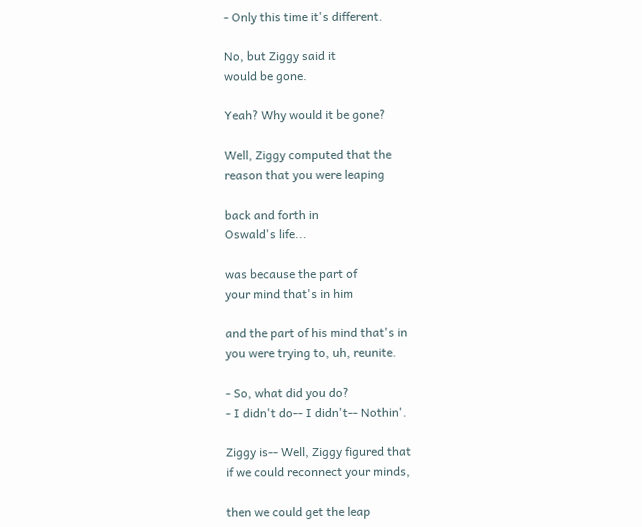- Only this time it's different.

No, but Ziggy said it
would be gone.

Yeah? Why would it be gone?

Well, Ziggy computed that the
reason that you were leaping

back and forth in
Oswald's life...

was because the part of
your mind that's in him

and the part of his mind that's in
you were trying to, uh, reunite.

- So, what did you do?
- I didn't do-- I didn't-- Nothin'.

Ziggy is-- Well, Ziggy figured that
if we could reconnect your minds,

then we could get the leap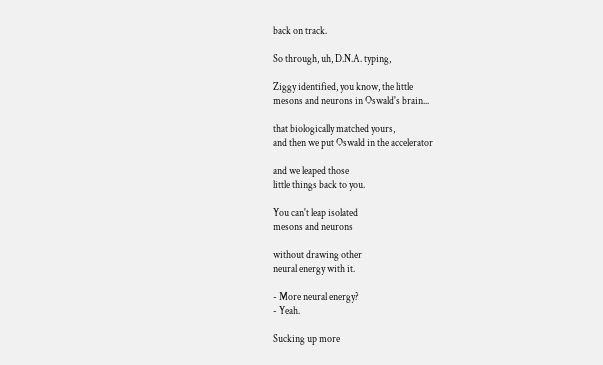back on track.

So through, uh, D.N.A. typing,

Ziggy identified, you know, the little
mesons and neurons in Oswald's brain...

that biologically matched yours,
and then we put Oswald in the accelerator

and we leaped those
little things back to you.

You can't leap isolated
mesons and neurons

without drawing other
neural energy with it.

- More neural energy?
- Yeah.

Sucking up more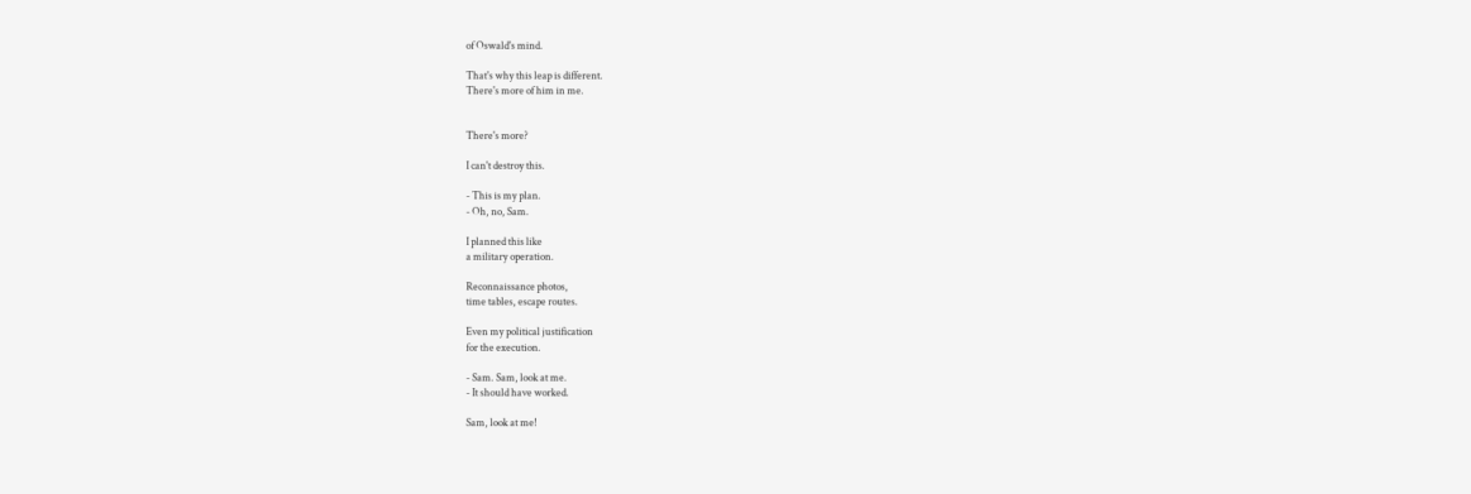of Oswald's mind.

That's why this leap is different.
There's more of him in me.


There's more?

I can't destroy this.

- This is my plan.
- Oh, no, Sam.

I planned this like
a military operation.

Reconnaissance photos,
time tables, escape routes.

Even my political justification
for the execution.

- Sam. Sam, look at me.
- It should have worked.

Sam, look at me!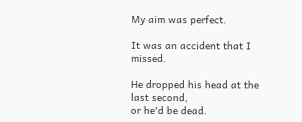My aim was perfect.

It was an accident that I missed.

He dropped his head at the last second,
or he'd be dead.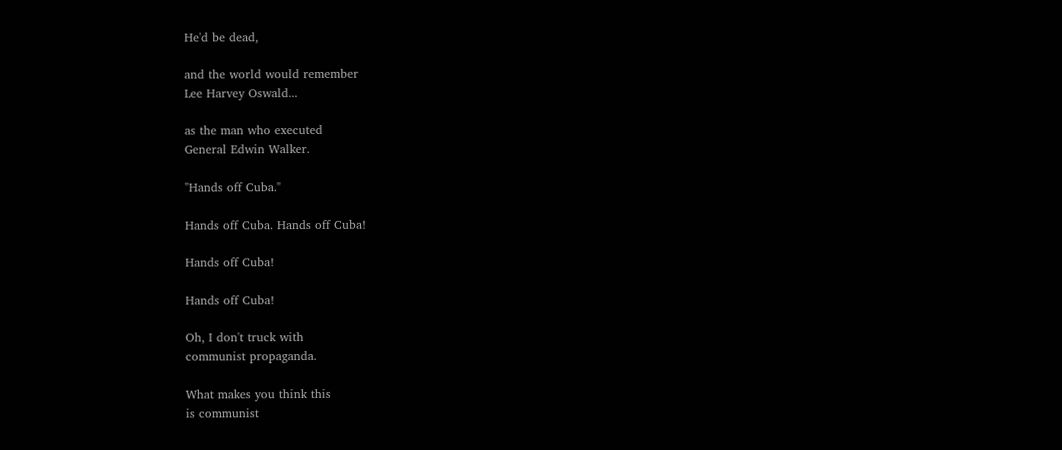He'd be dead,

and the world would remember
Lee Harvey Oswald...

as the man who executed
General Edwin Walker.

"Hands off Cuba."

Hands off Cuba. Hands off Cuba!

Hands off Cuba!

Hands off Cuba!

Oh, I don't truck with
communist propaganda.

What makes you think this
is communist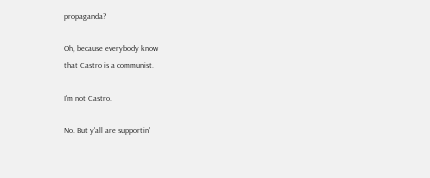propaganda?

Oh, because everybody know
that Castro is a communist.

I'm not Castro.

No. But y'all are supportin'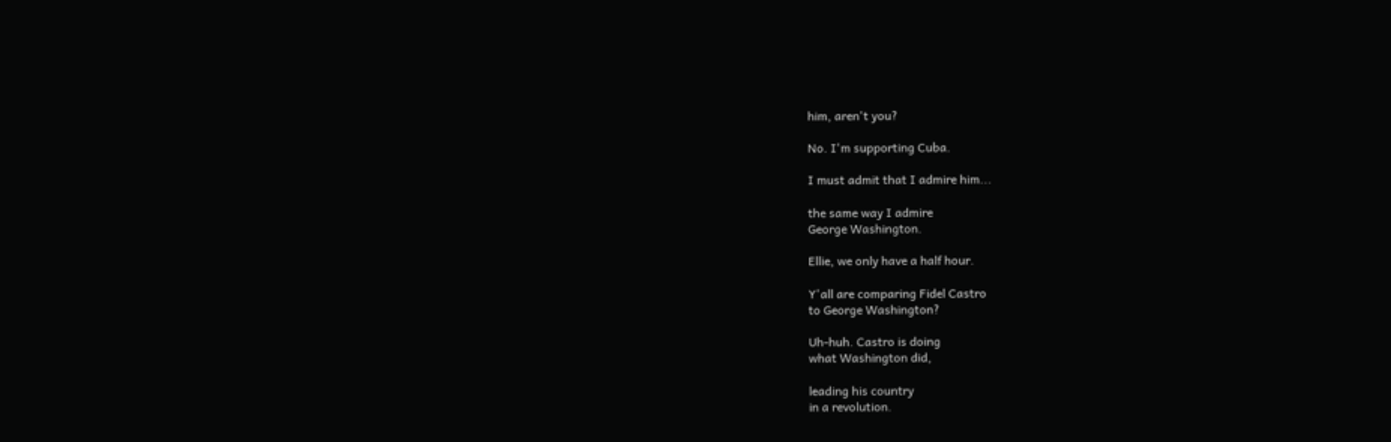him, aren't you?

No. I'm supporting Cuba.

I must admit that I admire him...

the same way I admire
George Washington.

Ellie, we only have a half hour.

Y'all are comparing Fidel Castro
to George Washington?

Uh-huh. Castro is doing
what Washington did,

leading his country
in a revolution.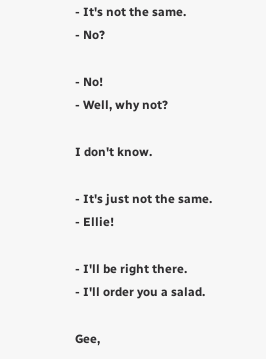- It's not the same.
- No?

- No!
- Well, why not?

I don't know.

- It's just not the same.
- Ellie!

- I'll be right there.
- I'll order you a salad.

Gee,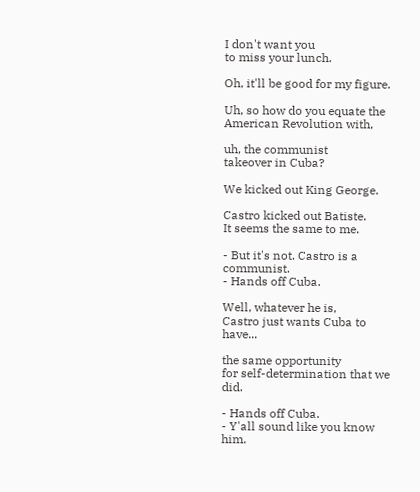I don't want you
to miss your lunch.

Oh, it'll be good for my figure.

Uh, so how do you equate the
American Revolution with,

uh, the communist
takeover in Cuba?

We kicked out King George.

Castro kicked out Batiste.
It seems the same to me.

- But it's not. Castro is a communist.
- Hands off Cuba.

Well, whatever he is,
Castro just wants Cuba to have...

the same opportunity
for self-determination that we did.

- Hands off Cuba.
- Y'all sound like you know him.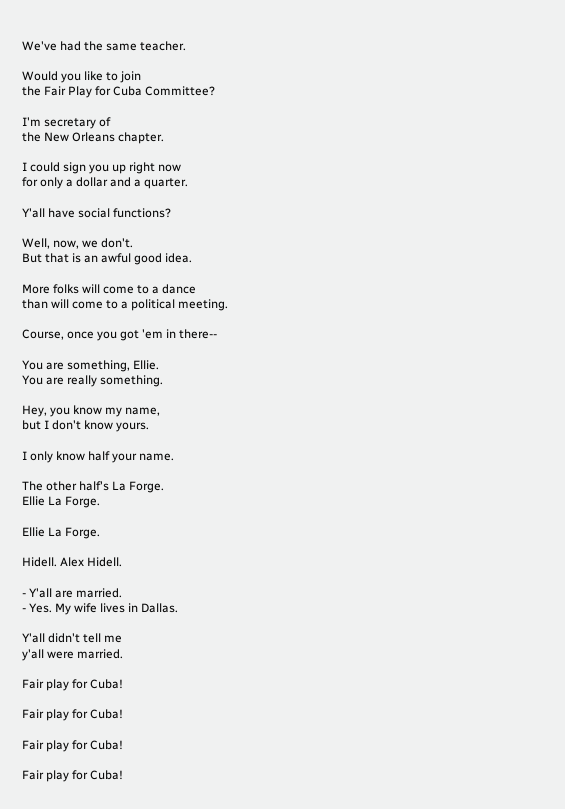We've had the same teacher.

Would you like to join
the Fair Play for Cuba Committee?

I'm secretary of
the New Orleans chapter.

I could sign you up right now
for only a dollar and a quarter.

Y'all have social functions?

Well, now, we don't.
But that is an awful good idea.

More folks will come to a dance
than will come to a political meeting.

Course, once you got 'em in there--

You are something, Ellie.
You are really something.

Hey, you know my name,
but I don't know yours.

I only know half your name.

The other half's La Forge.
Ellie La Forge.

Ellie La Forge.

Hidell. Alex Hidell.

- Y'all are married.
- Yes. My wife lives in Dallas.

Y'all didn't tell me
y'all were married.

Fair play for Cuba!

Fair play for Cuba!

Fair play for Cuba!

Fair play for Cuba!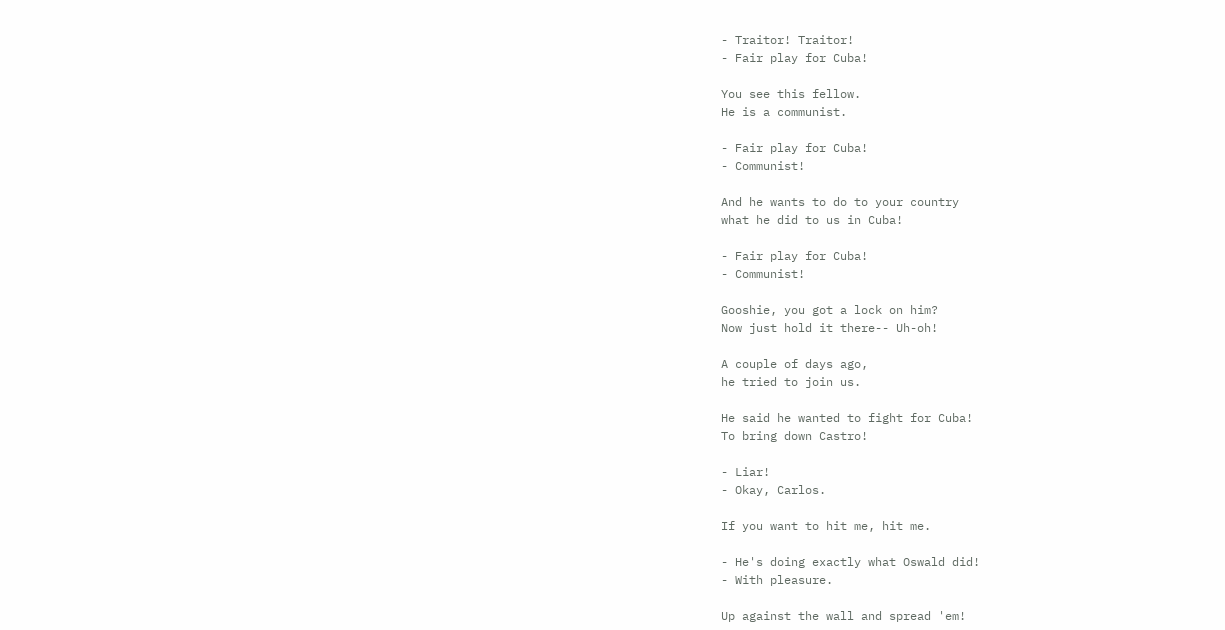- Traitor! Traitor!
- Fair play for Cuba!

You see this fellow.
He is a communist.

- Fair play for Cuba!
- Communist!

And he wants to do to your country
what he did to us in Cuba!

- Fair play for Cuba!
- Communist!

Gooshie, you got a lock on him?
Now just hold it there-- Uh-oh!

A couple of days ago,
he tried to join us.

He said he wanted to fight for Cuba!
To bring down Castro!

- Liar!
- Okay, Carlos.

If you want to hit me, hit me.

- He's doing exactly what Oswald did!
- With pleasure.

Up against the wall and spread 'em!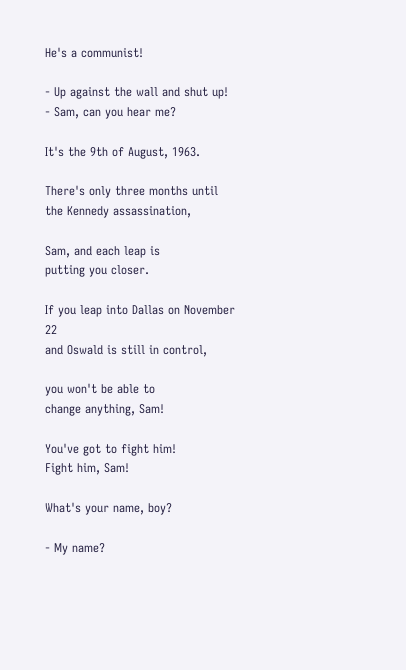He's a communist!

- Up against the wall and shut up!
- Sam, can you hear me?

It's the 9th of August, 1963.

There's only three months until
the Kennedy assassination,

Sam, and each leap is
putting you closer.

If you leap into Dallas on November 22
and Oswald is still in control,

you won't be able to
change anything, Sam!

You've got to fight him!
Fight him, Sam!

What's your name, boy?

- My name?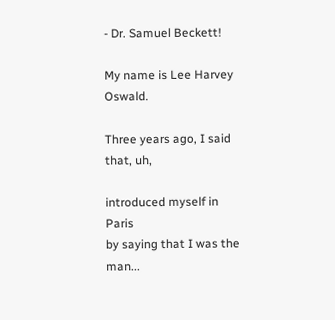- Dr. Samuel Beckett!

My name is Lee Harvey Oswald.

Three years ago, I said that, uh,

introduced myself in Paris
by saying that I was the man...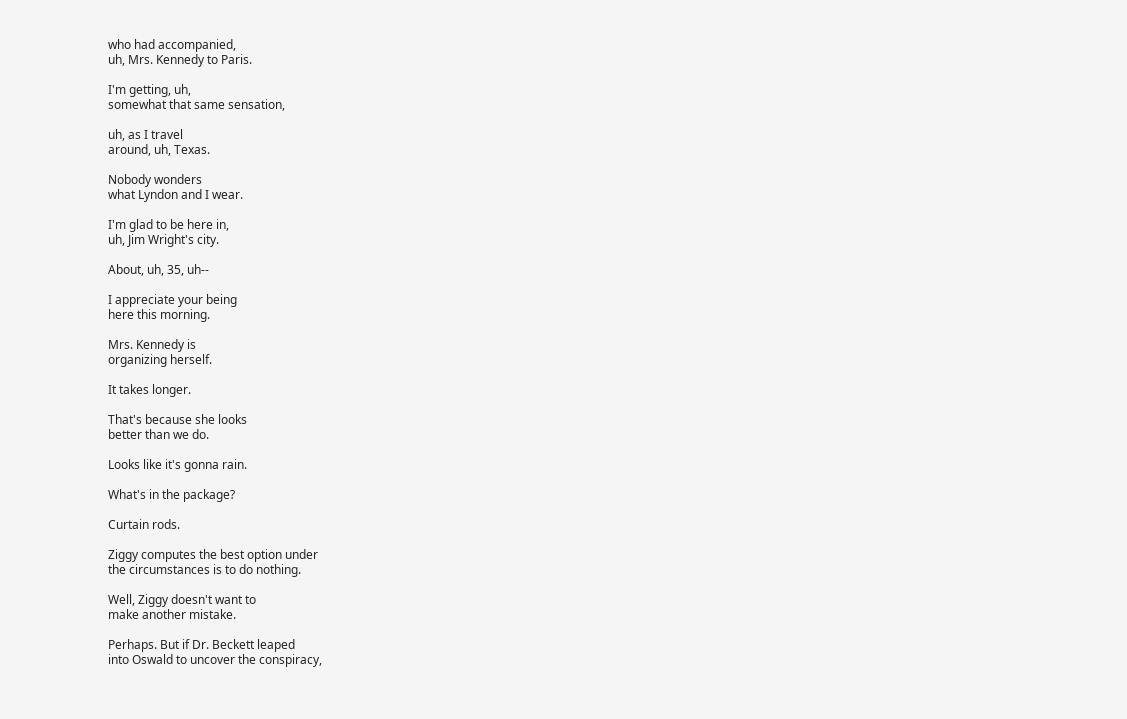who had accompanied,
uh, Mrs. Kennedy to Paris.

I'm getting, uh,
somewhat that same sensation,

uh, as I travel
around, uh, Texas.

Nobody wonders
what Lyndon and I wear.

I'm glad to be here in,
uh, Jim Wright's city.

About, uh, 35, uh--

I appreciate your being
here this morning.

Mrs. Kennedy is
organizing herself.

It takes longer.

That's because she looks
better than we do.

Looks like it's gonna rain.

What's in the package?

Curtain rods.

Ziggy computes the best option under
the circumstances is to do nothing.

Well, Ziggy doesn't want to
make another mistake.

Perhaps. But if Dr. Beckett leaped
into Oswald to uncover the conspiracy,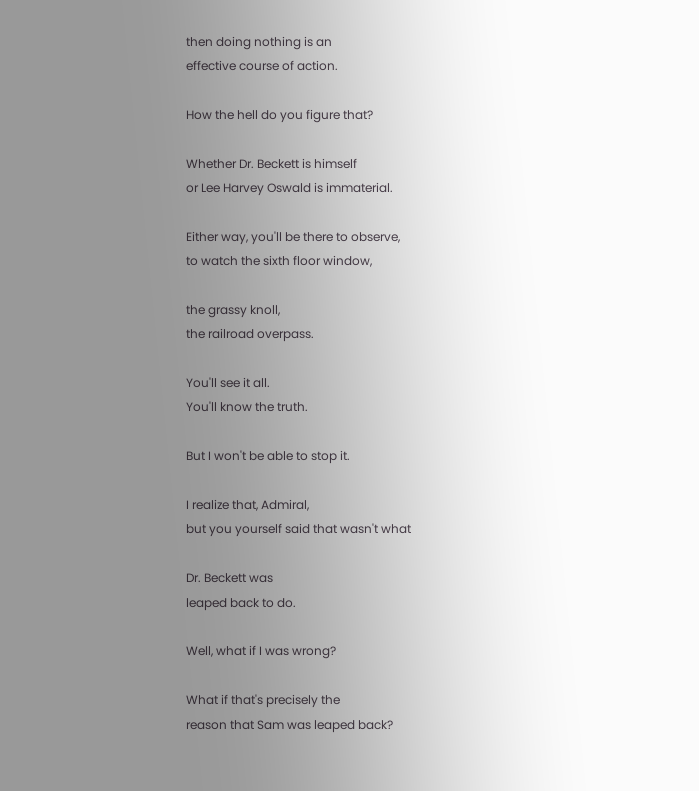then doing nothing is an
effective course of action.

How the hell do you figure that?

Whether Dr. Beckett is himself
or Lee Harvey Oswald is immaterial.

Either way, you'll be there to observe,
to watch the sixth floor window,

the grassy knoll,
the railroad overpass.

You'll see it all.
You'll know the truth.

But I won't be able to stop it.

I realize that, Admiral,
but you yourself said that wasn't what

Dr. Beckett was
leaped back to do.

Well, what if I was wrong?

What if that's precisely the
reason that Sam was leaped back?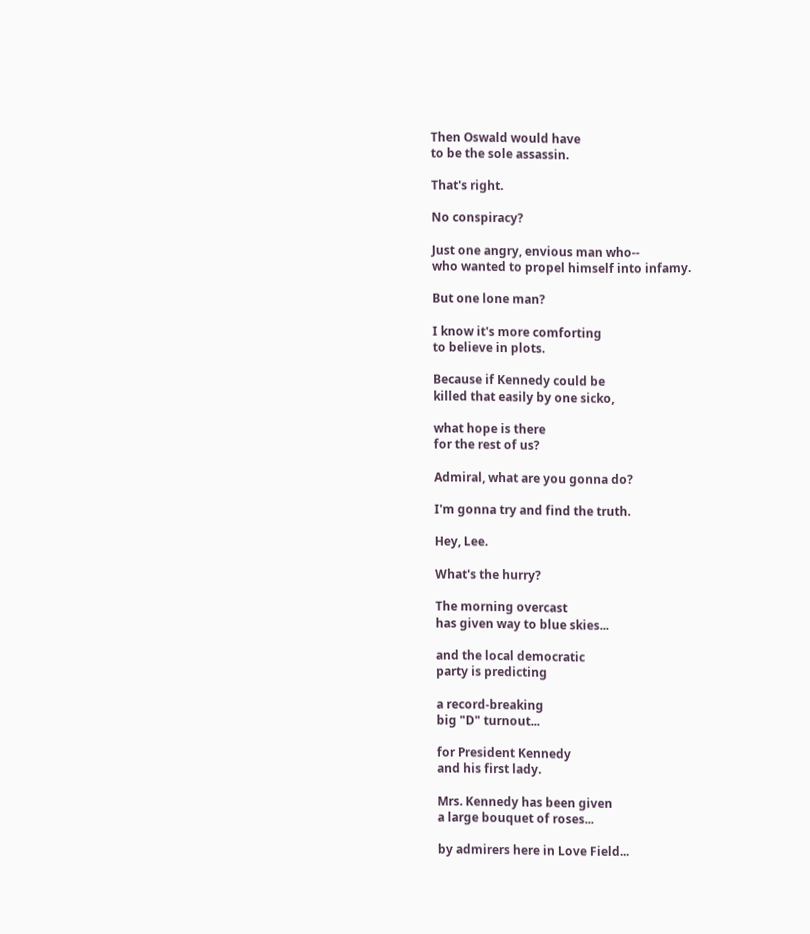Then Oswald would have
to be the sole assassin.

That's right.

No conspiracy?

Just one angry, envious man who--
who wanted to propel himself into infamy.

But one lone man?

I know it's more comforting
to believe in plots.

Because if Kennedy could be
killed that easily by one sicko,

what hope is there
for the rest of us?

Admiral, what are you gonna do?

I'm gonna try and find the truth.

Hey, Lee.

What's the hurry?

The morning overcast
has given way to blue skies...

and the local democratic
party is predicting

a record-breaking
big "D" turnout...

for President Kennedy
and his first lady.

Mrs. Kennedy has been given
a large bouquet of roses...

by admirers here in Love Field...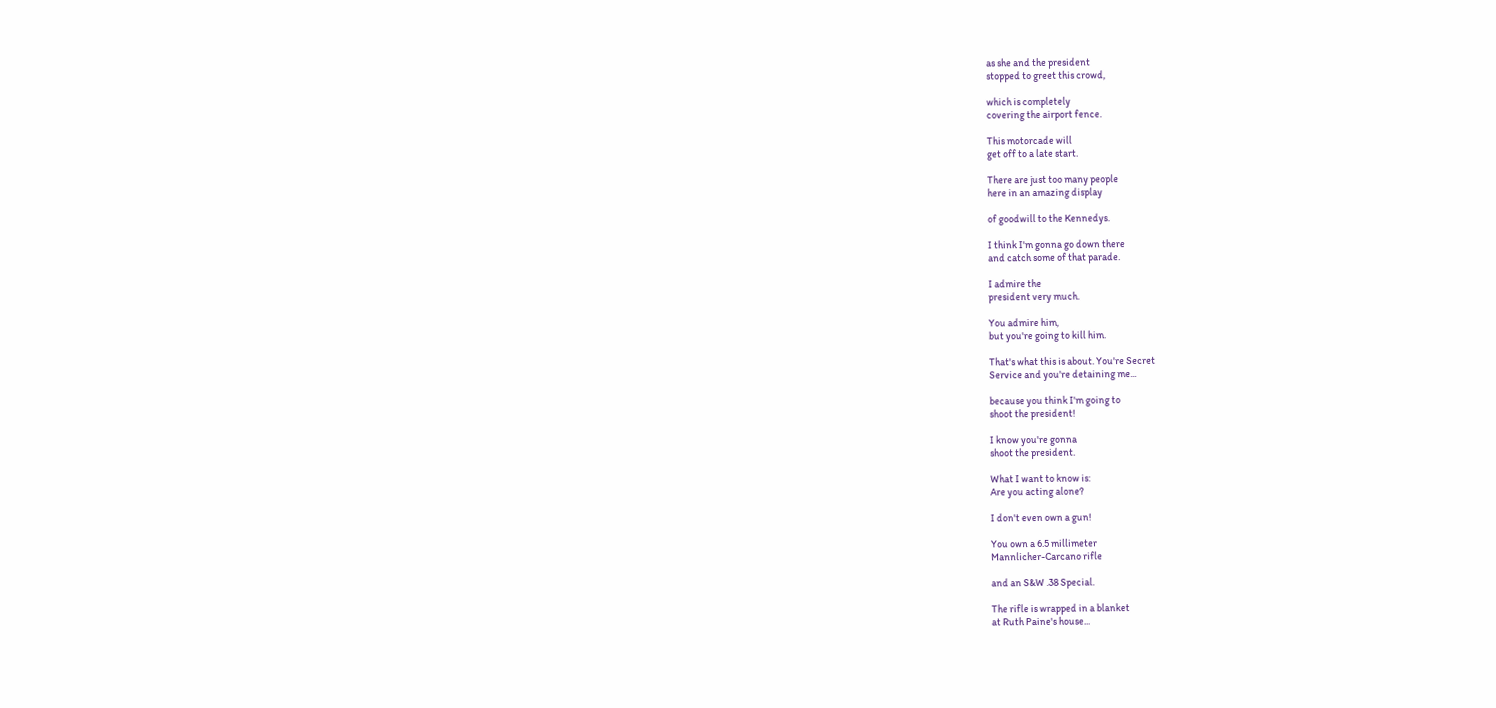as she and the president
stopped to greet this crowd,

which is completely
covering the airport fence.

This motorcade will
get off to a late start.

There are just too many people
here in an amazing display

of goodwill to the Kennedys.

I think I'm gonna go down there
and catch some of that parade.

I admire the
president very much.

You admire him,
but you're going to kill him.

That's what this is about. You're Secret
Service and you're detaining me...

because you think I'm going to
shoot the president!

I know you're gonna
shoot the president.

What I want to know is:
Are you acting alone?

I don't even own a gun!

You own a 6.5 millimeter
Mannlicher-Carcano rifle

and an S&W .38 Special.

The rifle is wrapped in a blanket
at Ruth Paine's house...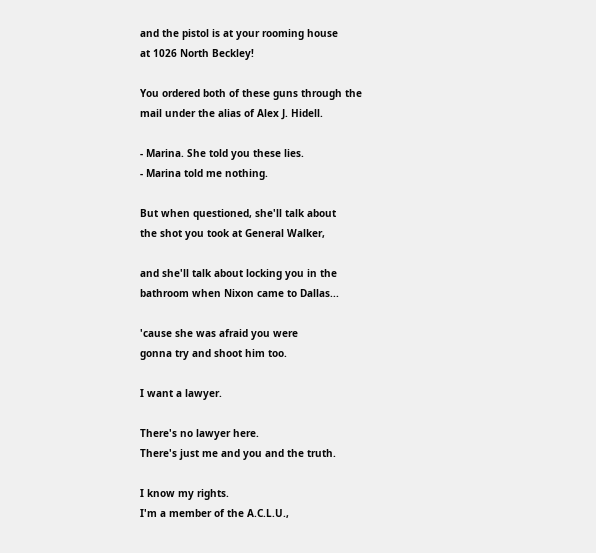and the pistol is at your rooming house
at 1026 North Beckley!

You ordered both of these guns through the
mail under the alias of Alex J. Hidell.

- Marina. She told you these lies.
- Marina told me nothing.

But when questioned, she'll talk about
the shot you took at General Walker,

and she'll talk about locking you in the
bathroom when Nixon came to Dallas...

'cause she was afraid you were
gonna try and shoot him too.

I want a lawyer.

There's no lawyer here.
There's just me and you and the truth.

I know my rights.
I'm a member of the A.C.L.U.,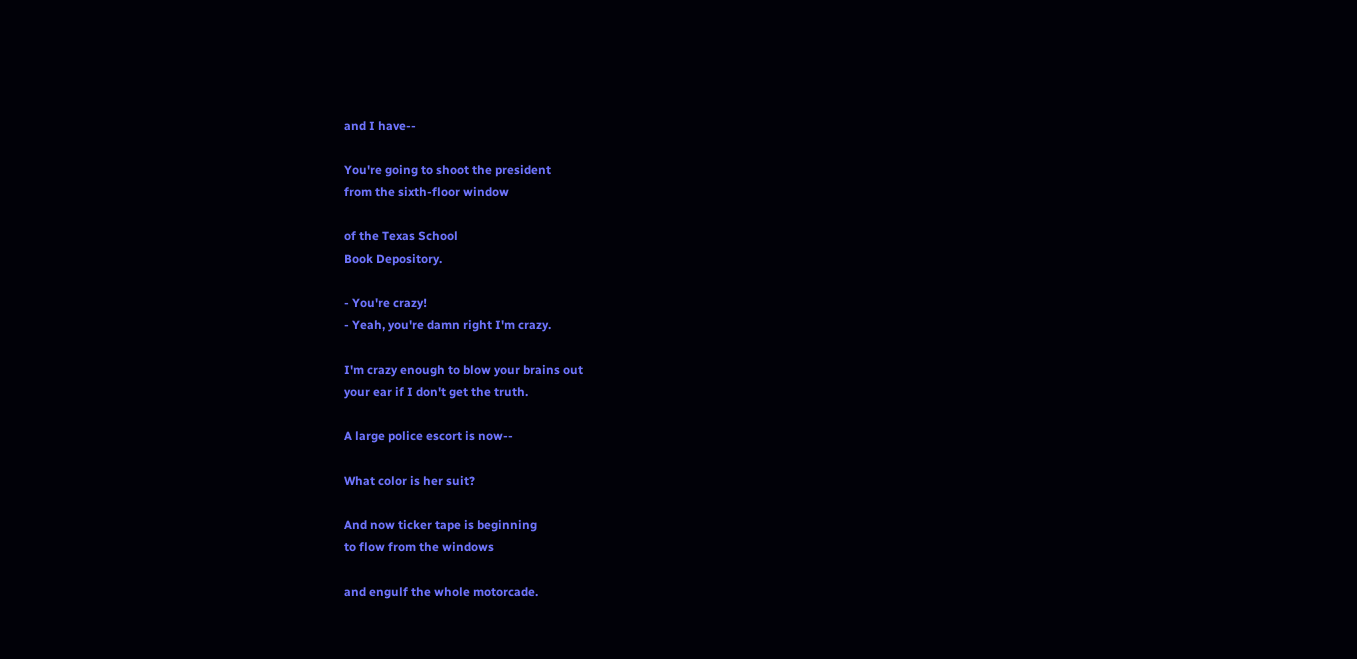and I have--

You're going to shoot the president
from the sixth-floor window

of the Texas School
Book Depository.

- You're crazy!
- Yeah, you're damn right I'm crazy.

I'm crazy enough to blow your brains out
your ear if I don't get the truth.

A large police escort is now--

What color is her suit?

And now ticker tape is beginning
to flow from the windows

and engulf the whole motorcade.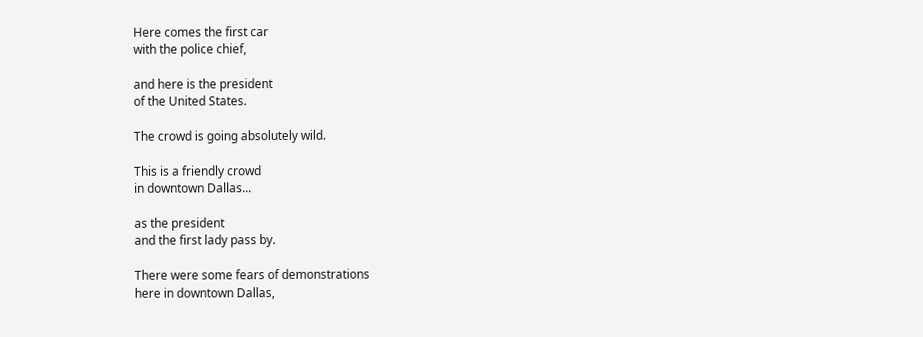Here comes the first car
with the police chief,

and here is the president
of the United States.

The crowd is going absolutely wild.

This is a friendly crowd
in downtown Dallas...

as the president
and the first lady pass by.

There were some fears of demonstrations
here in downtown Dallas,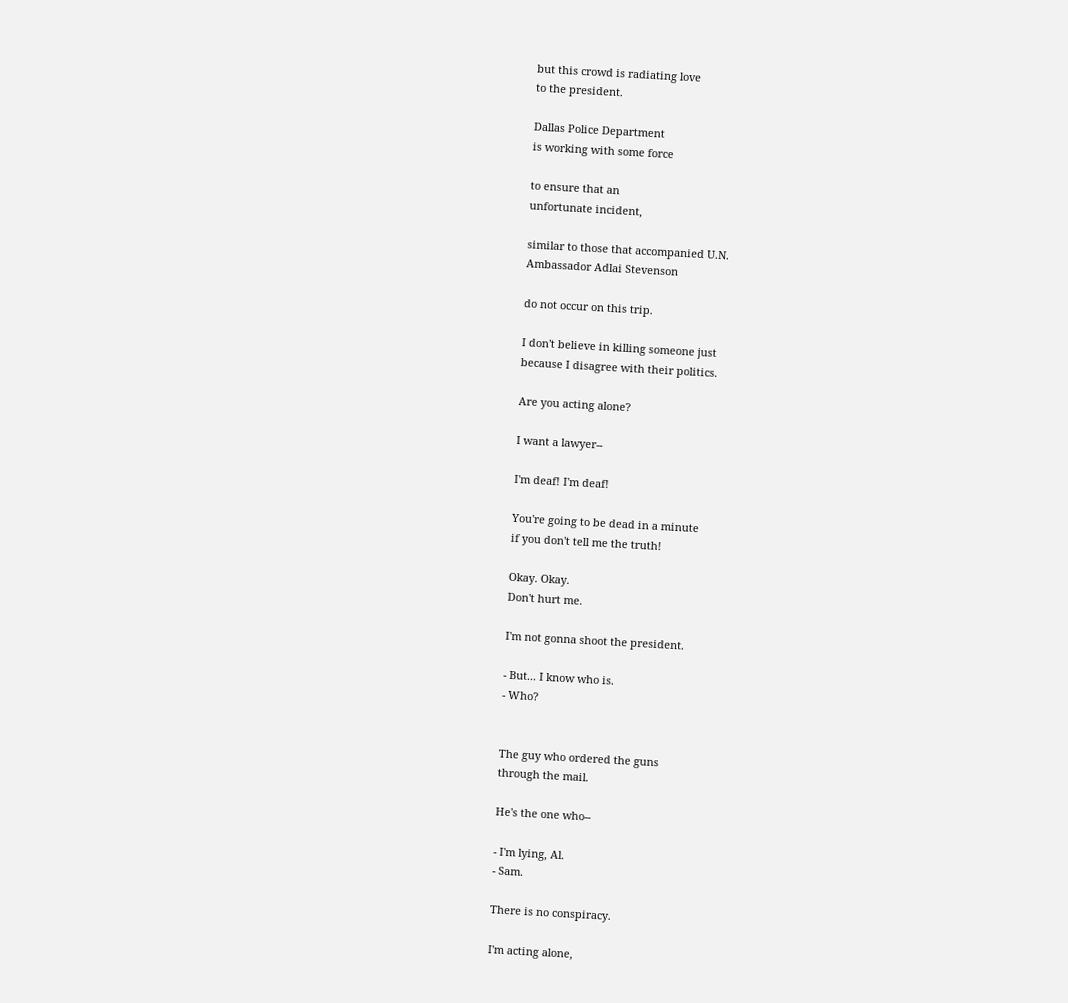but this crowd is radiating love
to the president.

Dallas Police Department
is working with some force

to ensure that an
unfortunate incident,

similar to those that accompanied U.N.
Ambassador Adlai Stevenson

do not occur on this trip.

I don't believe in killing someone just
because I disagree with their politics.

Are you acting alone?

I want a lawyer--

I'm deaf! I'm deaf!

You're going to be dead in a minute
if you don't tell me the truth!

Okay. Okay.
Don't hurt me.

I'm not gonna shoot the president.

- But... I know who is.
- Who?


The guy who ordered the guns
through the mail.

He's the one who--

- I'm lying, Al.
- Sam.

There is no conspiracy.

I'm acting alone,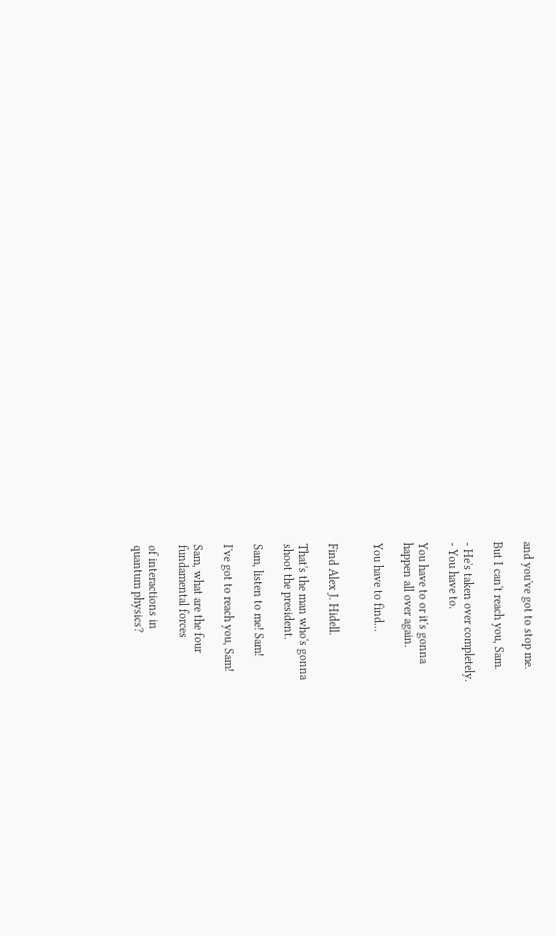and you've got to stop me.

But I can't reach you, Sam.

- He's taken over completely.
- You have to.

You have to or it's gonna
happen all over again.

You have to find...


Find Alex J. Hidell.

That's the man who's gonna
shoot the president.

Sam, listen to me! Sam!

I've got to reach you, Sam!

Sam, what are the four
fundamental forces

of interactions in
quantum physics?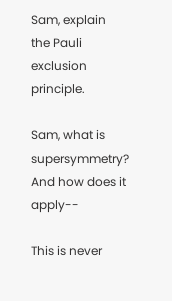Sam, explain
the Pauli exclusion principle.

Sam, what is supersymmetry?
And how does it apply--

This is never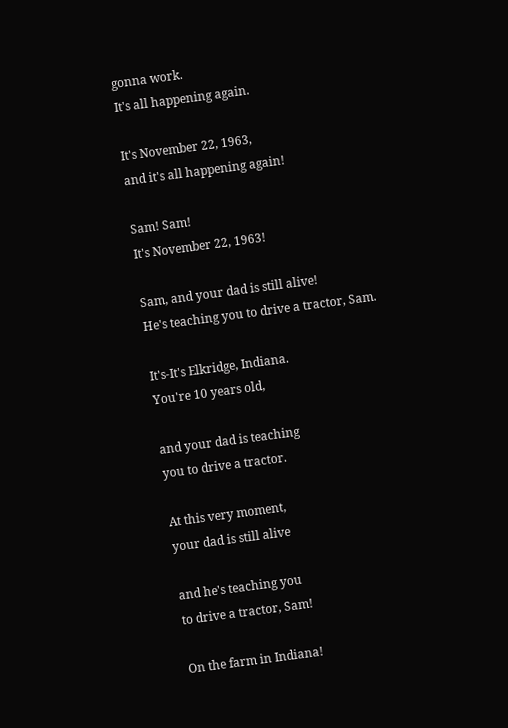gonna work.
It's all happening again.

It's November 22, 1963,
and it's all happening again!

Sam! Sam!
It's November 22, 1963!

Sam, and your dad is still alive!
He's teaching you to drive a tractor, Sam.

It's-It's Elkridge, Indiana.
You're 10 years old,

and your dad is teaching
you to drive a tractor.

At this very moment,
your dad is still alive

and he's teaching you
to drive a tractor, Sam!

On the farm in Indiana!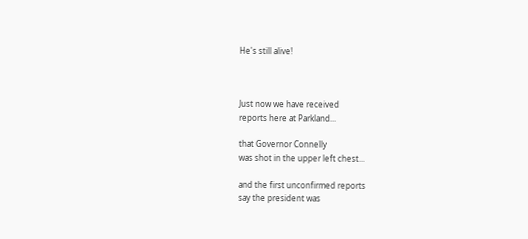He's still alive!



Just now we have received
reports here at Parkland...

that Governor Connelly
was shot in the upper left chest...

and the first unconfirmed reports
say the president was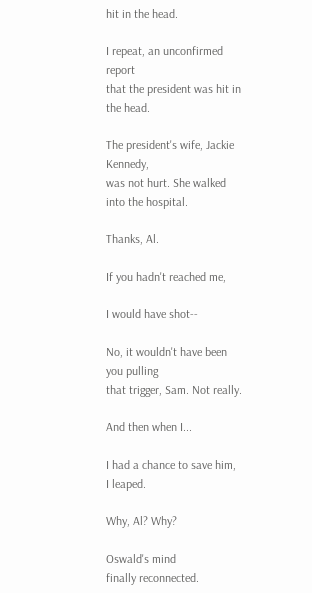hit in the head.

I repeat, an unconfirmed report
that the president was hit in the head.

The president's wife, Jackie Kennedy,
was not hurt. She walked into the hospital.

Thanks, Al.

If you hadn't reached me,

I would have shot--

No, it wouldn't have been you pulling
that trigger, Sam. Not really.

And then when I...

I had a chance to save him,
I leaped.

Why, Al? Why?

Oswald's mind
finally reconnected.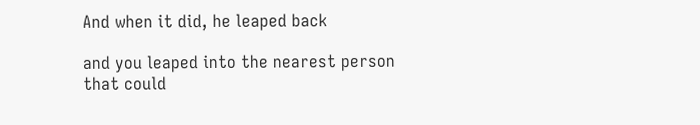And when it did, he leaped back

and you leaped into the nearest person
that could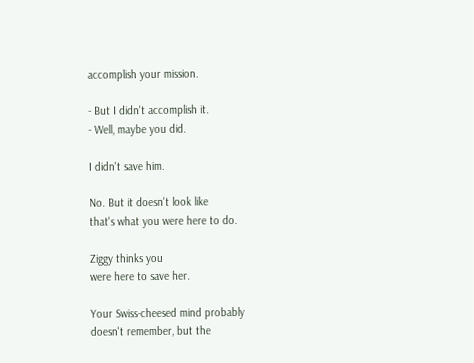accomplish your mission.

- But I didn't accomplish it.
- Well, maybe you did.

I didn't save him.

No. But it doesn't look like
that's what you were here to do.

Ziggy thinks you
were here to save her.

Your Swiss-cheesed mind probably
doesn't remember, but the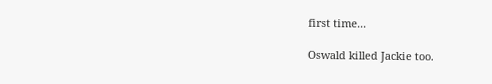first time...

Oswald killed Jackie too.